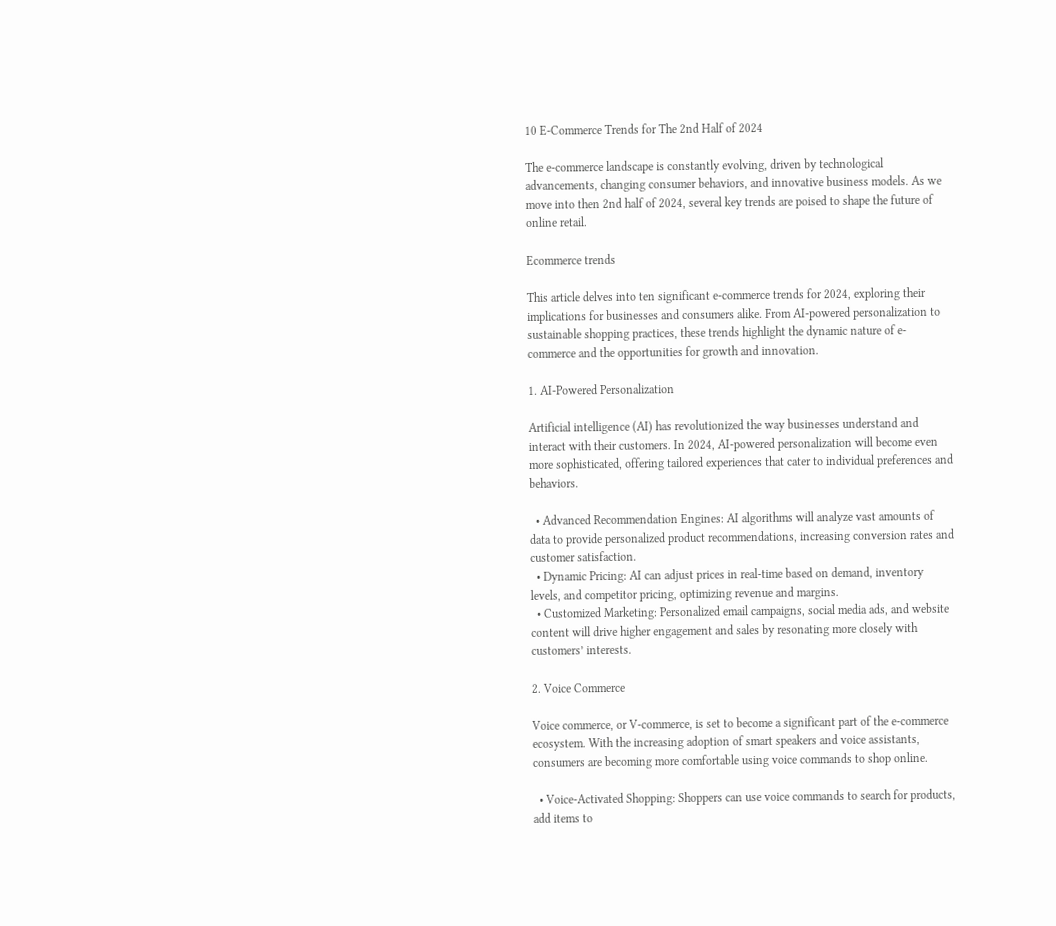10 E-Commerce Trends for The 2nd Half of 2024

The e-commerce landscape is constantly evolving, driven by technological advancements, changing consumer behaviors, and innovative business models. As we move into then 2nd half of 2024, several key trends are poised to shape the future of online retail.

Ecommerce trends

This article delves into ten significant e-commerce trends for 2024, exploring their implications for businesses and consumers alike. From AI-powered personalization to sustainable shopping practices, these trends highlight the dynamic nature of e-commerce and the opportunities for growth and innovation.

1. AI-Powered Personalization

Artificial intelligence (AI) has revolutionized the way businesses understand and interact with their customers. In 2024, AI-powered personalization will become even more sophisticated, offering tailored experiences that cater to individual preferences and behaviors.

  • Advanced Recommendation Engines: AI algorithms will analyze vast amounts of data to provide personalized product recommendations, increasing conversion rates and customer satisfaction.
  • Dynamic Pricing: AI can adjust prices in real-time based on demand, inventory levels, and competitor pricing, optimizing revenue and margins.
  • Customized Marketing: Personalized email campaigns, social media ads, and website content will drive higher engagement and sales by resonating more closely with customers’ interests.

2. Voice Commerce

Voice commerce, or V-commerce, is set to become a significant part of the e-commerce ecosystem. With the increasing adoption of smart speakers and voice assistants, consumers are becoming more comfortable using voice commands to shop online.

  • Voice-Activated Shopping: Shoppers can use voice commands to search for products, add items to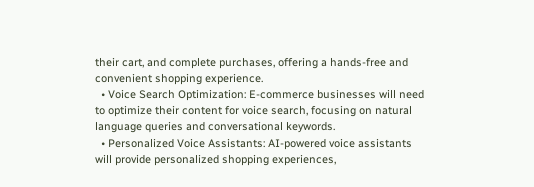their cart, and complete purchases, offering a hands-free and convenient shopping experience.
  • Voice Search Optimization: E-commerce businesses will need to optimize their content for voice search, focusing on natural language queries and conversational keywords.
  • Personalized Voice Assistants: AI-powered voice assistants will provide personalized shopping experiences,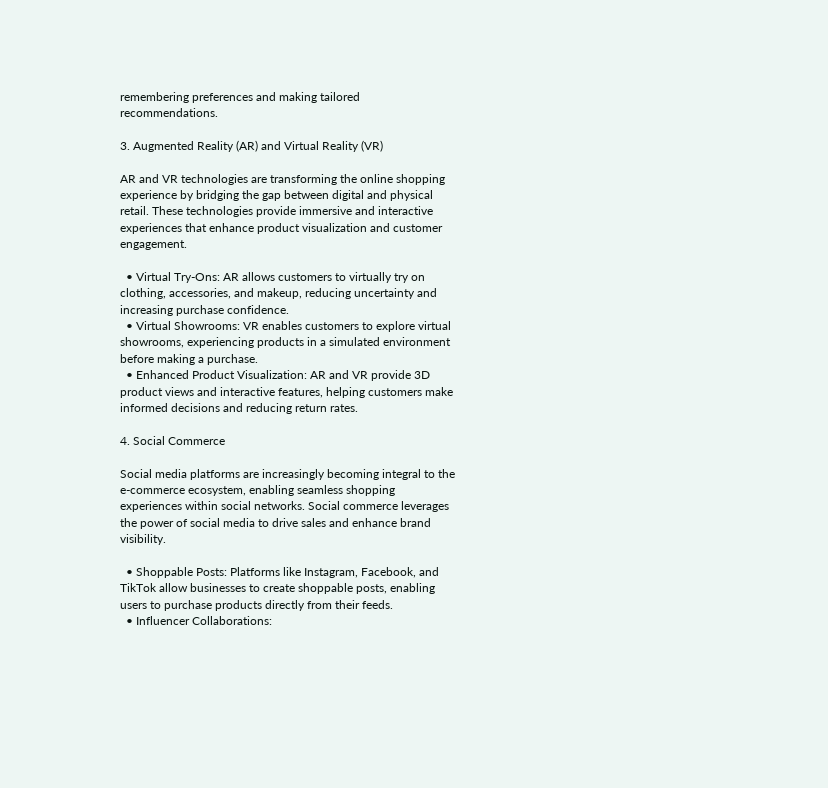remembering preferences and making tailored recommendations.

3. Augmented Reality (AR) and Virtual Reality (VR)

AR and VR technologies are transforming the online shopping experience by bridging the gap between digital and physical retail. These technologies provide immersive and interactive experiences that enhance product visualization and customer engagement.

  • Virtual Try-Ons: AR allows customers to virtually try on clothing, accessories, and makeup, reducing uncertainty and increasing purchase confidence.
  • Virtual Showrooms: VR enables customers to explore virtual showrooms, experiencing products in a simulated environment before making a purchase.
  • Enhanced Product Visualization: AR and VR provide 3D product views and interactive features, helping customers make informed decisions and reducing return rates.

4. Social Commerce

Social media platforms are increasingly becoming integral to the e-commerce ecosystem, enabling seamless shopping experiences within social networks. Social commerce leverages the power of social media to drive sales and enhance brand visibility.

  • Shoppable Posts: Platforms like Instagram, Facebook, and TikTok allow businesses to create shoppable posts, enabling users to purchase products directly from their feeds.
  • Influencer Collaborations: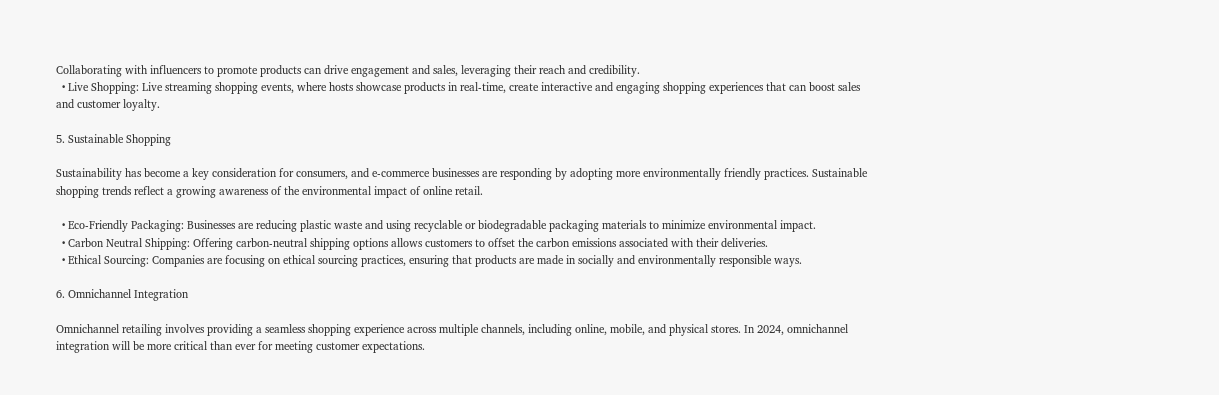Collaborating with influencers to promote products can drive engagement and sales, leveraging their reach and credibility.
  • Live Shopping: Live streaming shopping events, where hosts showcase products in real-time, create interactive and engaging shopping experiences that can boost sales and customer loyalty.

5. Sustainable Shopping

Sustainability has become a key consideration for consumers, and e-commerce businesses are responding by adopting more environmentally friendly practices. Sustainable shopping trends reflect a growing awareness of the environmental impact of online retail.

  • Eco-Friendly Packaging: Businesses are reducing plastic waste and using recyclable or biodegradable packaging materials to minimize environmental impact.
  • Carbon Neutral Shipping: Offering carbon-neutral shipping options allows customers to offset the carbon emissions associated with their deliveries.
  • Ethical Sourcing: Companies are focusing on ethical sourcing practices, ensuring that products are made in socially and environmentally responsible ways.

6. Omnichannel Integration

Omnichannel retailing involves providing a seamless shopping experience across multiple channels, including online, mobile, and physical stores. In 2024, omnichannel integration will be more critical than ever for meeting customer expectations.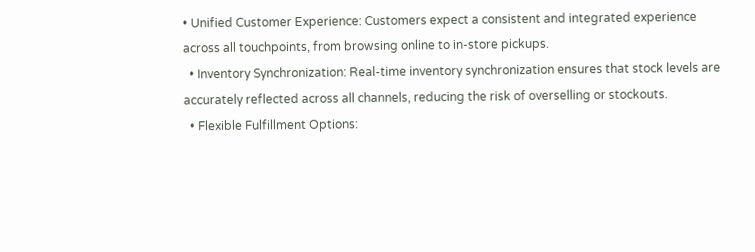• Unified Customer Experience: Customers expect a consistent and integrated experience across all touchpoints, from browsing online to in-store pickups.
  • Inventory Synchronization: Real-time inventory synchronization ensures that stock levels are accurately reflected across all channels, reducing the risk of overselling or stockouts.
  • Flexible Fulfillment Options: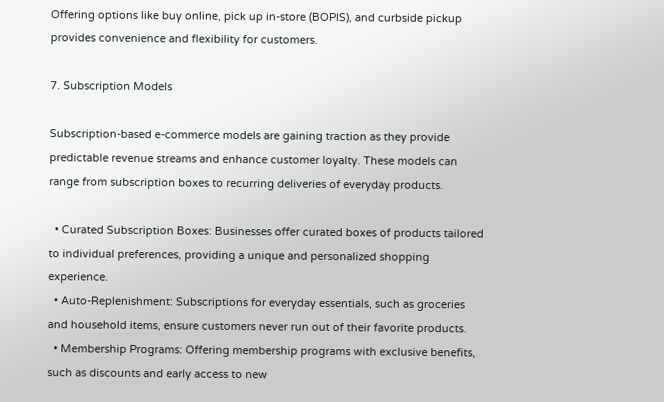Offering options like buy online, pick up in-store (BOPIS), and curbside pickup provides convenience and flexibility for customers.

7. Subscription Models

Subscription-based e-commerce models are gaining traction as they provide predictable revenue streams and enhance customer loyalty. These models can range from subscription boxes to recurring deliveries of everyday products.

  • Curated Subscription Boxes: Businesses offer curated boxes of products tailored to individual preferences, providing a unique and personalized shopping experience.
  • Auto-Replenishment: Subscriptions for everyday essentials, such as groceries and household items, ensure customers never run out of their favorite products.
  • Membership Programs: Offering membership programs with exclusive benefits, such as discounts and early access to new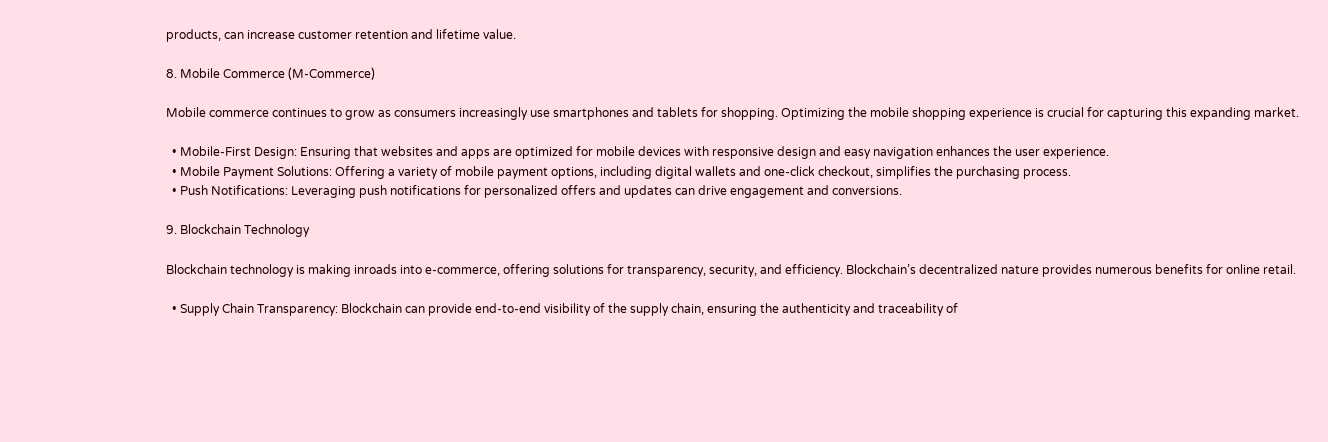products, can increase customer retention and lifetime value.

8. Mobile Commerce (M-Commerce)

Mobile commerce continues to grow as consumers increasingly use smartphones and tablets for shopping. Optimizing the mobile shopping experience is crucial for capturing this expanding market.

  • Mobile-First Design: Ensuring that websites and apps are optimized for mobile devices with responsive design and easy navigation enhances the user experience.
  • Mobile Payment Solutions: Offering a variety of mobile payment options, including digital wallets and one-click checkout, simplifies the purchasing process.
  • Push Notifications: Leveraging push notifications for personalized offers and updates can drive engagement and conversions.

9. Blockchain Technology

Blockchain technology is making inroads into e-commerce, offering solutions for transparency, security, and efficiency. Blockchain’s decentralized nature provides numerous benefits for online retail.

  • Supply Chain Transparency: Blockchain can provide end-to-end visibility of the supply chain, ensuring the authenticity and traceability of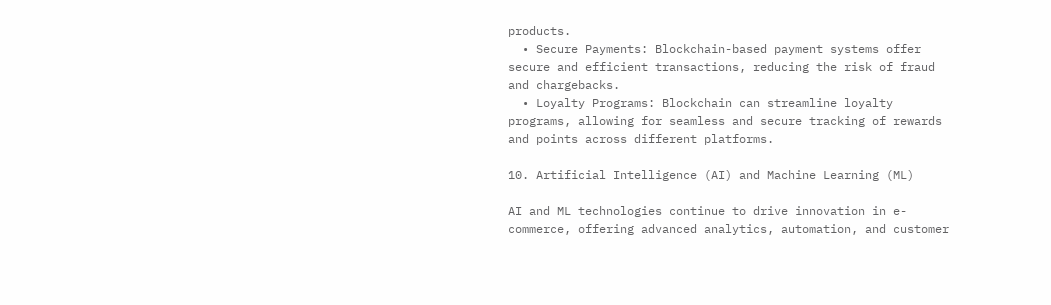products.
  • Secure Payments: Blockchain-based payment systems offer secure and efficient transactions, reducing the risk of fraud and chargebacks.
  • Loyalty Programs: Blockchain can streamline loyalty programs, allowing for seamless and secure tracking of rewards and points across different platforms.

10. Artificial Intelligence (AI) and Machine Learning (ML)

AI and ML technologies continue to drive innovation in e-commerce, offering advanced analytics, automation, and customer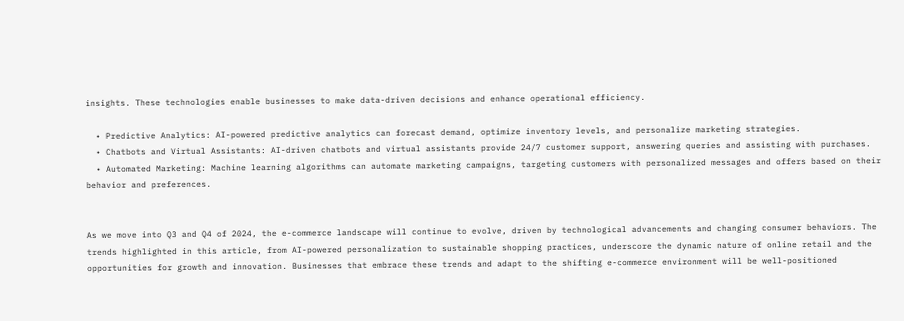insights. These technologies enable businesses to make data-driven decisions and enhance operational efficiency.

  • Predictive Analytics: AI-powered predictive analytics can forecast demand, optimize inventory levels, and personalize marketing strategies.
  • Chatbots and Virtual Assistants: AI-driven chatbots and virtual assistants provide 24/7 customer support, answering queries and assisting with purchases.
  • Automated Marketing: Machine learning algorithms can automate marketing campaigns, targeting customers with personalized messages and offers based on their behavior and preferences.


As we move into Q3 and Q4 of 2024, the e-commerce landscape will continue to evolve, driven by technological advancements and changing consumer behaviors. The trends highlighted in this article, from AI-powered personalization to sustainable shopping practices, underscore the dynamic nature of online retail and the opportunities for growth and innovation. Businesses that embrace these trends and adapt to the shifting e-commerce environment will be well-positioned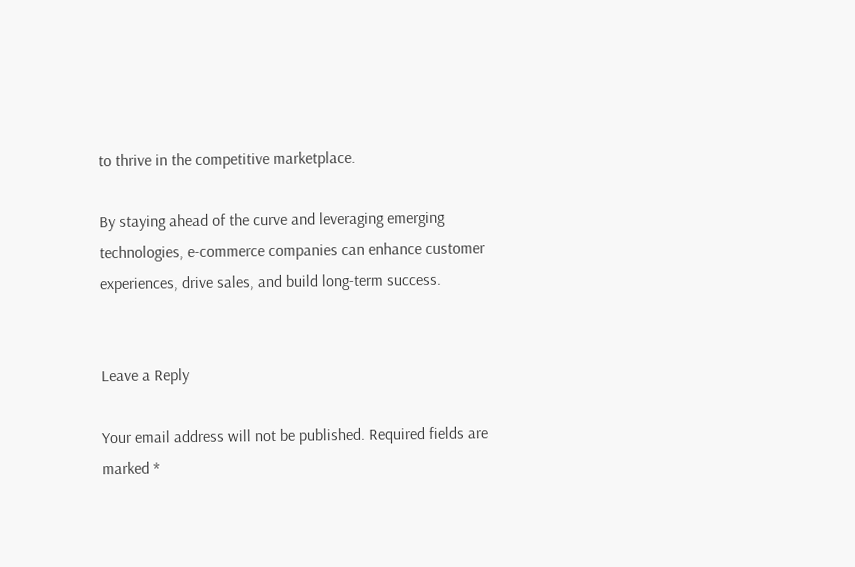to thrive in the competitive marketplace.

By staying ahead of the curve and leveraging emerging technologies, e-commerce companies can enhance customer experiences, drive sales, and build long-term success.


Leave a Reply

Your email address will not be published. Required fields are marked *